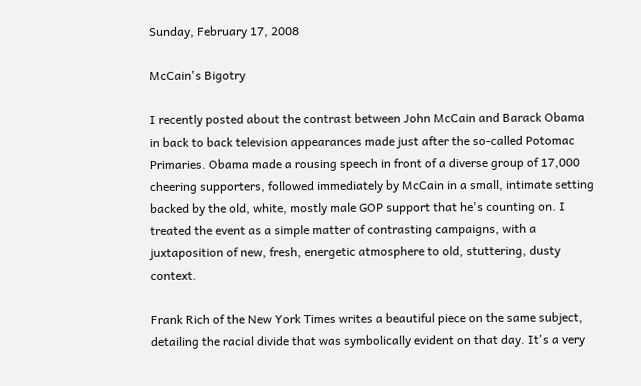Sunday, February 17, 2008

McCain's Bigotry

I recently posted about the contrast between John McCain and Barack Obama in back to back television appearances made just after the so-called Potomac Primaries. Obama made a rousing speech in front of a diverse group of 17,000 cheering supporters, followed immediately by McCain in a small, intimate setting backed by the old, white, mostly male GOP support that he's counting on. I treated the event as a simple matter of contrasting campaigns, with a juxtaposition of new, fresh, energetic atmosphere to old, stuttering, dusty context.

Frank Rich of the New York Times writes a beautiful piece on the same subject, detailing the racial divide that was symbolically evident on that day. It's a very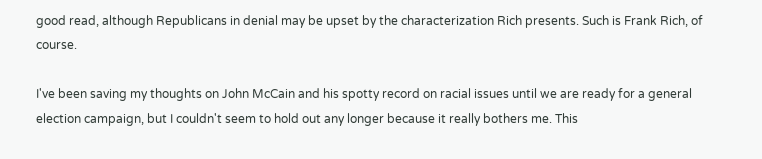good read, although Republicans in denial may be upset by the characterization Rich presents. Such is Frank Rich, of course.

I've been saving my thoughts on John McCain and his spotty record on racial issues until we are ready for a general election campaign, but I couldn't seem to hold out any longer because it really bothers me. This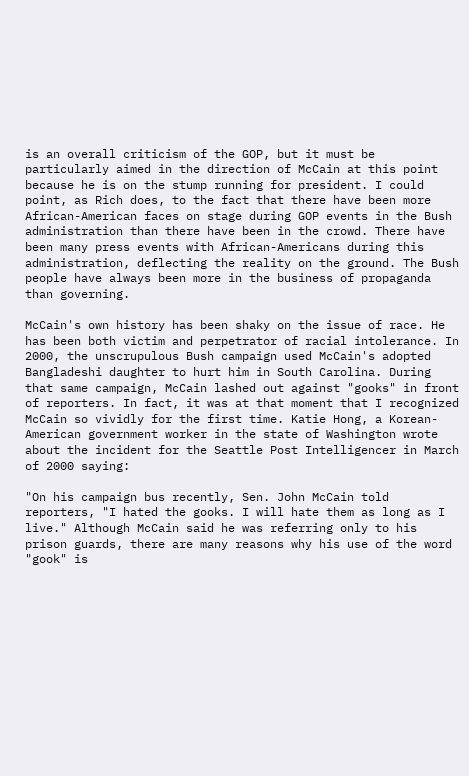is an overall criticism of the GOP, but it must be particularly aimed in the direction of McCain at this point because he is on the stump running for president. I could point, as Rich does, to the fact that there have been more African-American faces on stage during GOP events in the Bush administration than there have been in the crowd. There have been many press events with African-Americans during this administration, deflecting the reality on the ground. The Bush people have always been more in the business of propaganda than governing.

McCain's own history has been shaky on the issue of race. He has been both victim and perpetrator of racial intolerance. In 2000, the unscrupulous Bush campaign used McCain's adopted Bangladeshi daughter to hurt him in South Carolina. During that same campaign, McCain lashed out against "gooks" in front of reporters. In fact, it was at that moment that I recognized McCain so vividly for the first time. Katie Hong, a Korean-American government worker in the state of Washington wrote about the incident for the Seattle Post Intelligencer in March of 2000 saying:

"On his campaign bus recently, Sen. John McCain told reporters, "I hated the gooks. I will hate them as long as I live." Although McCain said he was referring only to his prison guards, there are many reasons why his use of the word "gook" is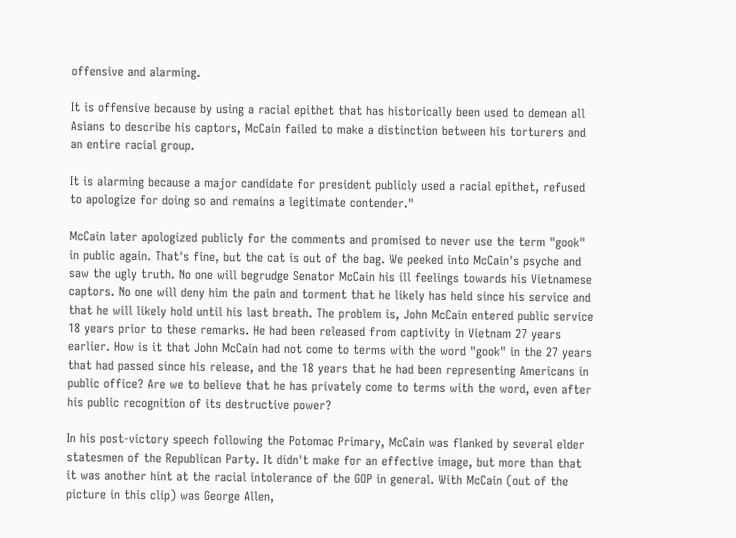offensive and alarming.

It is offensive because by using a racial epithet that has historically been used to demean all Asians to describe his captors, McCain failed to make a distinction between his torturers and an entire racial group.

It is alarming because a major candidate for president publicly used a racial epithet, refused to apologize for doing so and remains a legitimate contender."

McCain later apologized publicly for the comments and promised to never use the term "gook" in public again. That's fine, but the cat is out of the bag. We peeked into McCain's psyche and saw the ugly truth. No one will begrudge Senator McCain his ill feelings towards his Vietnamese captors. No one will deny him the pain and torment that he likely has held since his service and that he will likely hold until his last breath. The problem is, John McCain entered public service 18 years prior to these remarks. He had been released from captivity in Vietnam 27 years earlier. How is it that John McCain had not come to terms with the word "gook" in the 27 years that had passed since his release, and the 18 years that he had been representing Americans in public office? Are we to believe that he has privately come to terms with the word, even after his public recognition of its destructive power?

In his post-victory speech following the Potomac Primary, McCain was flanked by several elder statesmen of the Republican Party. It didn't make for an effective image, but more than that it was another hint at the racial intolerance of the GOP in general. With McCain (out of the picture in this clip) was George Allen,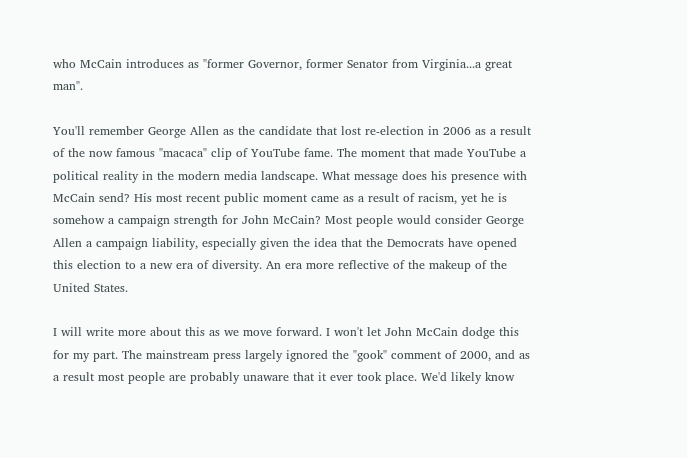who McCain introduces as "former Governor, former Senator from Virginia...a great man".

You'll remember George Allen as the candidate that lost re-election in 2006 as a result of the now famous "macaca" clip of YouTube fame. The moment that made YouTube a political reality in the modern media landscape. What message does his presence with McCain send? His most recent public moment came as a result of racism, yet he is somehow a campaign strength for John McCain? Most people would consider George Allen a campaign liability, especially given the idea that the Democrats have opened this election to a new era of diversity. An era more reflective of the makeup of the United States.

I will write more about this as we move forward. I won't let John McCain dodge this for my part. The mainstream press largely ignored the "gook" comment of 2000, and as a result most people are probably unaware that it ever took place. We'd likely know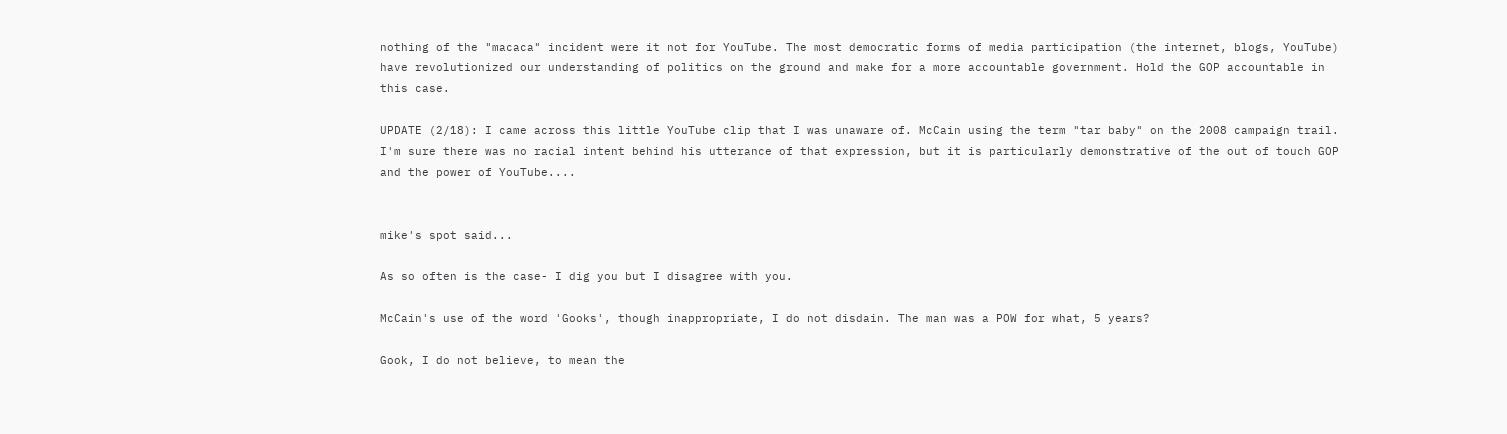nothing of the "macaca" incident were it not for YouTube. The most democratic forms of media participation (the internet, blogs, YouTube) have revolutionized our understanding of politics on the ground and make for a more accountable government. Hold the GOP accountable in this case.

UPDATE (2/18): I came across this little YouTube clip that I was unaware of. McCain using the term "tar baby" on the 2008 campaign trail. I'm sure there was no racial intent behind his utterance of that expression, but it is particularly demonstrative of the out of touch GOP and the power of YouTube....


mike's spot said...

As so often is the case- I dig you but I disagree with you.

McCain's use of the word 'Gooks', though inappropriate, I do not disdain. The man was a POW for what, 5 years?

Gook, I do not believe, to mean the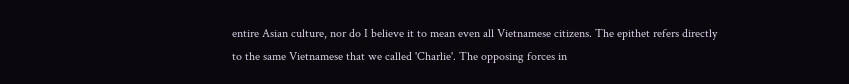entire Asian culture, nor do I believe it to mean even all Vietnamese citizens. The epithet refers directly to the same Vietnamese that we called 'Charlie'. The opposing forces in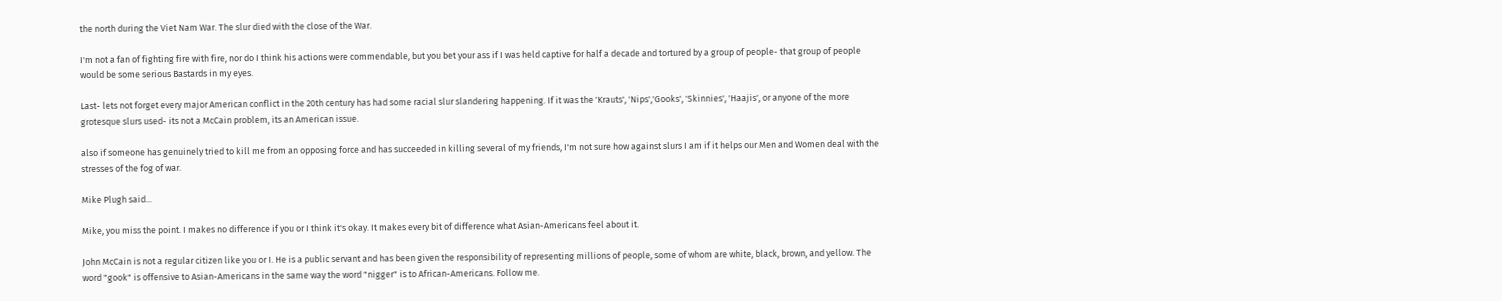the north during the Viet Nam War. The slur died with the close of the War.

I'm not a fan of fighting fire with fire, nor do I think his actions were commendable, but you bet your ass if I was held captive for half a decade and tortured by a group of people- that group of people would be some serious Bastards in my eyes.

Last- lets not forget every major American conflict in the 20th century has had some racial slur slandering happening. If it was the 'Krauts', 'Nips','Gooks', 'Skinnies', 'Haajis', or anyone of the more grotesque slurs used- its not a McCain problem, its an American issue.

also if someone has genuinely tried to kill me from an opposing force and has succeeded in killing several of my friends, I'm not sure how against slurs I am if it helps our Men and Women deal with the stresses of the fog of war.

Mike Plugh said...

Mike, you miss the point. I makes no difference if you or I think it's okay. It makes every bit of difference what Asian-Americans feel about it.

John McCain is not a regular citizen like you or I. He is a public servant and has been given the responsibility of representing millions of people, some of whom are white, black, brown, and yellow. The word "gook" is offensive to Asian-Americans in the same way the word "nigger" is to African-Americans. Follow me.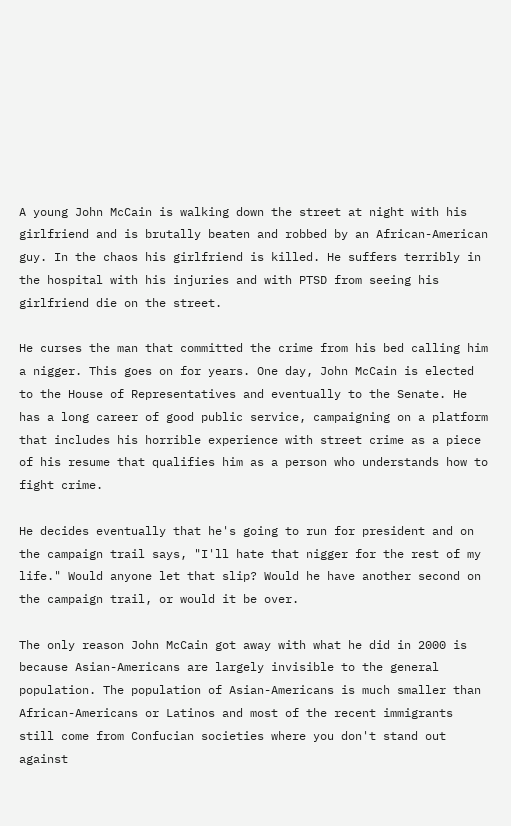A young John McCain is walking down the street at night with his girlfriend and is brutally beaten and robbed by an African-American guy. In the chaos his girlfriend is killed. He suffers terribly in the hospital with his injuries and with PTSD from seeing his girlfriend die on the street.

He curses the man that committed the crime from his bed calling him a nigger. This goes on for years. One day, John McCain is elected to the House of Representatives and eventually to the Senate. He has a long career of good public service, campaigning on a platform that includes his horrible experience with street crime as a piece of his resume that qualifies him as a person who understands how to fight crime.

He decides eventually that he's going to run for president and on the campaign trail says, "I'll hate that nigger for the rest of my life." Would anyone let that slip? Would he have another second on the campaign trail, or would it be over.

The only reason John McCain got away with what he did in 2000 is because Asian-Americans are largely invisible to the general population. The population of Asian-Americans is much smaller than African-Americans or Latinos and most of the recent immigrants still come from Confucian societies where you don't stand out against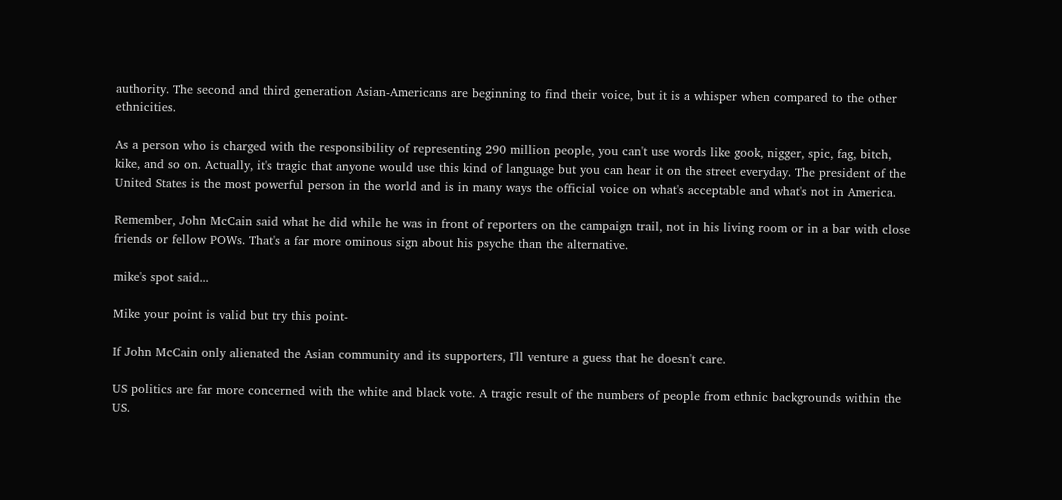authority. The second and third generation Asian-Americans are beginning to find their voice, but it is a whisper when compared to the other ethnicities.

As a person who is charged with the responsibility of representing 290 million people, you can't use words like gook, nigger, spic, fag, bitch, kike, and so on. Actually, it's tragic that anyone would use this kind of language but you can hear it on the street everyday. The president of the United States is the most powerful person in the world and is in many ways the official voice on what's acceptable and what's not in America.

Remember, John McCain said what he did while he was in front of reporters on the campaign trail, not in his living room or in a bar with close friends or fellow POWs. That's a far more ominous sign about his psyche than the alternative.

mike's spot said...

Mike your point is valid but try this point-

If John McCain only alienated the Asian community and its supporters, I'll venture a guess that he doesn't care.

US politics are far more concerned with the white and black vote. A tragic result of the numbers of people from ethnic backgrounds within the US.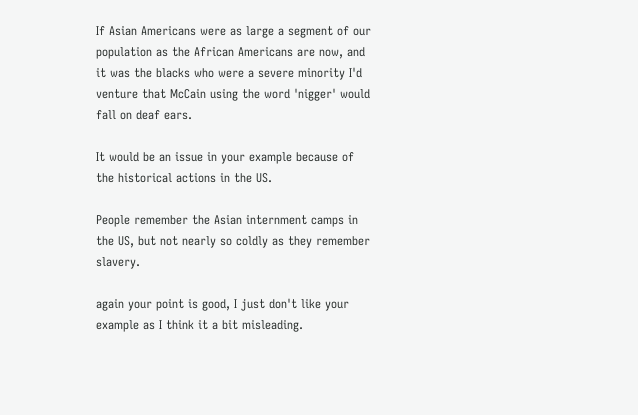If Asian Americans were as large a segment of our population as the African Americans are now, and it was the blacks who were a severe minority I'd venture that McCain using the word 'nigger' would fall on deaf ears.

It would be an issue in your example because of the historical actions in the US.

People remember the Asian internment camps in the US, but not nearly so coldly as they remember slavery.

again your point is good, I just don't like your example as I think it a bit misleading.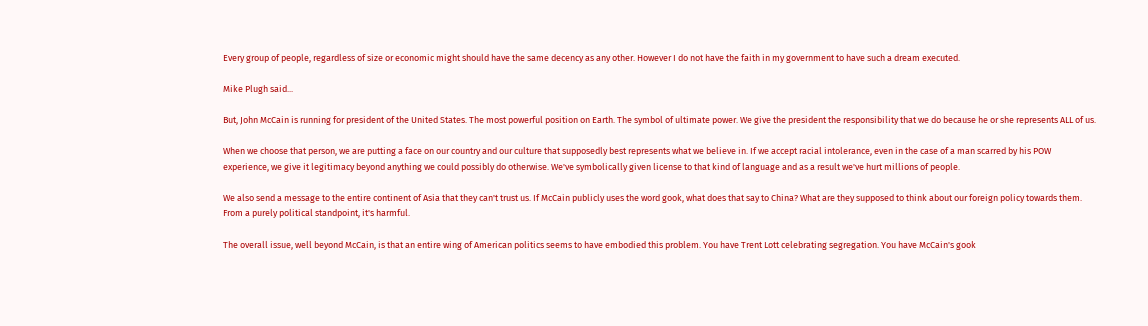Every group of people, regardless of size or economic might should have the same decency as any other. However I do not have the faith in my government to have such a dream executed.

Mike Plugh said...

But, John McCain is running for president of the United States. The most powerful position on Earth. The symbol of ultimate power. We give the president the responsibility that we do because he or she represents ALL of us.

When we choose that person, we are putting a face on our country and our culture that supposedly best represents what we believe in. If we accept racial intolerance, even in the case of a man scarred by his POW experience, we give it legitimacy beyond anything we could possibly do otherwise. We've symbolically given license to that kind of language and as a result we've hurt millions of people.

We also send a message to the entire continent of Asia that they can't trust us. If McCain publicly uses the word gook, what does that say to China? What are they supposed to think about our foreign policy towards them. From a purely political standpoint, it's harmful.

The overall issue, well beyond McCain, is that an entire wing of American politics seems to have embodied this problem. You have Trent Lott celebrating segregation. You have McCain's gook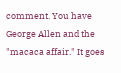comment. You have George Allen and the "macaca affair." It goes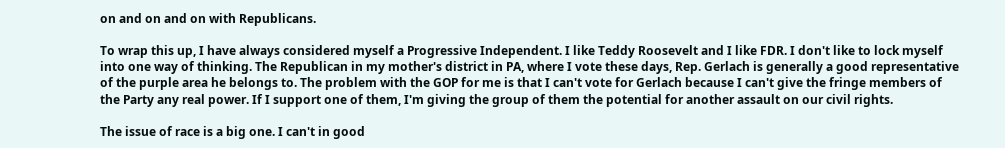on and on and on with Republicans.

To wrap this up, I have always considered myself a Progressive Independent. I like Teddy Roosevelt and I like FDR. I don't like to lock myself into one way of thinking. The Republican in my mother's district in PA, where I vote these days, Rep. Gerlach is generally a good representative of the purple area he belongs to. The problem with the GOP for me is that I can't vote for Gerlach because I can't give the fringe members of the Party any real power. If I support one of them, I'm giving the group of them the potential for another assault on our civil rights.

The issue of race is a big one. I can't in good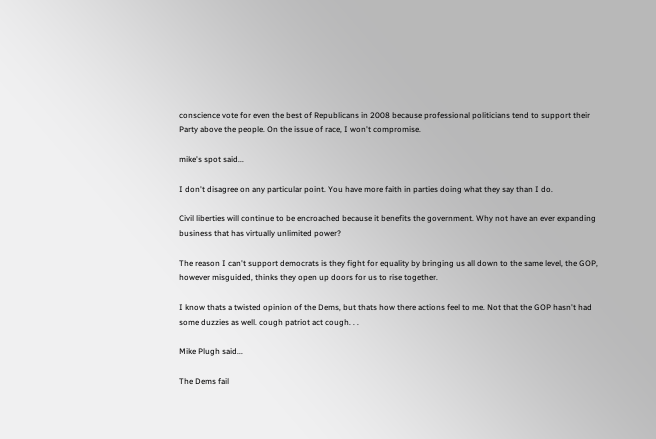conscience vote for even the best of Republicans in 2008 because professional politicians tend to support their Party above the people. On the issue of race, I won't compromise.

mike's spot said...

I don't disagree on any particular point. You have more faith in parties doing what they say than I do.

Civil liberties will continue to be encroached because it benefits the government. Why not have an ever expanding business that has virtually unlimited power?

The reason I can't support democrats is they fight for equality by bringing us all down to the same level, the GOP, however misguided, thinks they open up doors for us to rise together.

I know thats a twisted opinion of the Dems, but thats how there actions feel to me. Not that the GOP hasn't had some duzzies as well. cough patriot act cough. . .

Mike Plugh said...

The Dems fail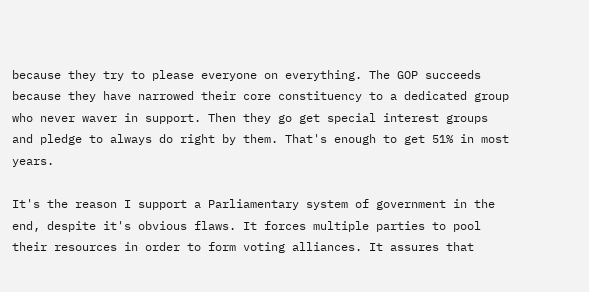because they try to please everyone on everything. The GOP succeeds because they have narrowed their core constituency to a dedicated group who never waver in support. Then they go get special interest groups and pledge to always do right by them. That's enough to get 51% in most years.

It's the reason I support a Parliamentary system of government in the end, despite it's obvious flaws. It forces multiple parties to pool their resources in order to form voting alliances. It assures that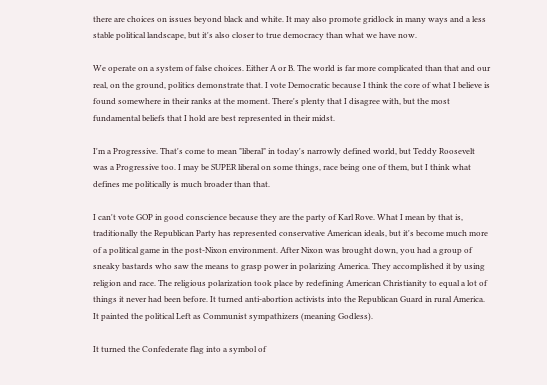there are choices on issues beyond black and white. It may also promote gridlock in many ways and a less stable political landscape, but it's also closer to true democracy than what we have now.

We operate on a system of false choices. Either A or B. The world is far more complicated than that and our real, on the ground, politics demonstrate that. I vote Democratic because I think the core of what I believe is found somewhere in their ranks at the moment. There's plenty that I disagree with, but the most fundamental beliefs that I hold are best represented in their midst.

I'm a Progressive. That's come to mean "liberal" in today's narrowly defined world, but Teddy Roosevelt was a Progressive too. I may be SUPER liberal on some things, race being one of them, but I think what defines me politically is much broader than that.

I can't vote GOP in good conscience because they are the party of Karl Rove. What I mean by that is, traditionally the Republican Party has represented conservative American ideals, but it's become much more of a political game in the post-Nixon environment. After Nixon was brought down, you had a group of sneaky bastards who saw the means to grasp power in polarizing America. They accomplished it by using religion and race. The religious polarization took place by redefining American Christianity to equal a lot of things it never had been before. It turned anti-abortion activists into the Republican Guard in rural America. It painted the political Left as Communist sympathizers (meaning Godless).

It turned the Confederate flag into a symbol of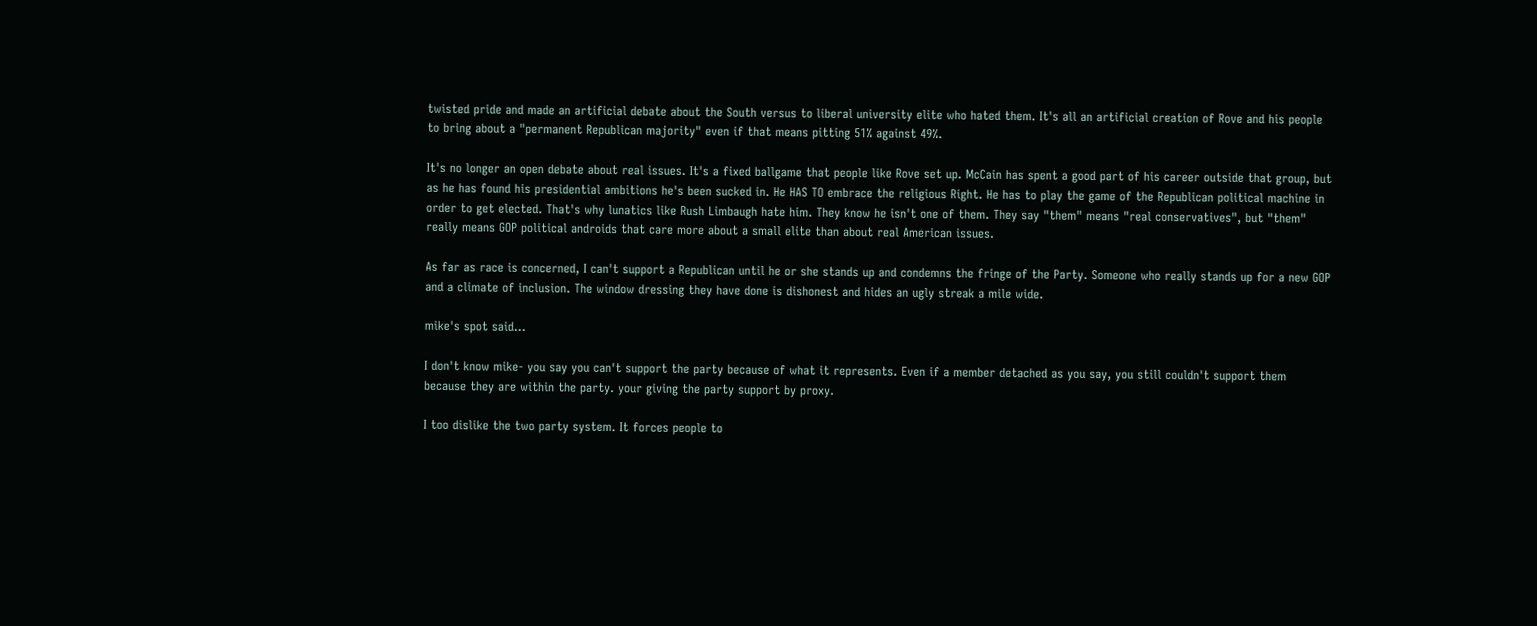twisted pride and made an artificial debate about the South versus to liberal university elite who hated them. It's all an artificial creation of Rove and his people to bring about a "permanent Republican majority" even if that means pitting 51% against 49%.

It's no longer an open debate about real issues. It's a fixed ballgame that people like Rove set up. McCain has spent a good part of his career outside that group, but as he has found his presidential ambitions he's been sucked in. He HAS TO embrace the religious Right. He has to play the game of the Republican political machine in order to get elected. That's why lunatics like Rush Limbaugh hate him. They know he isn't one of them. They say "them" means "real conservatives", but "them" really means GOP political androids that care more about a small elite than about real American issues.

As far as race is concerned, I can't support a Republican until he or she stands up and condemns the fringe of the Party. Someone who really stands up for a new GOP and a climate of inclusion. The window dressing they have done is dishonest and hides an ugly streak a mile wide.

mike's spot said...

I don't know mike- you say you can't support the party because of what it represents. Even if a member detached as you say, you still couldn't support them because they are within the party. your giving the party support by proxy.

I too dislike the two party system. It forces people to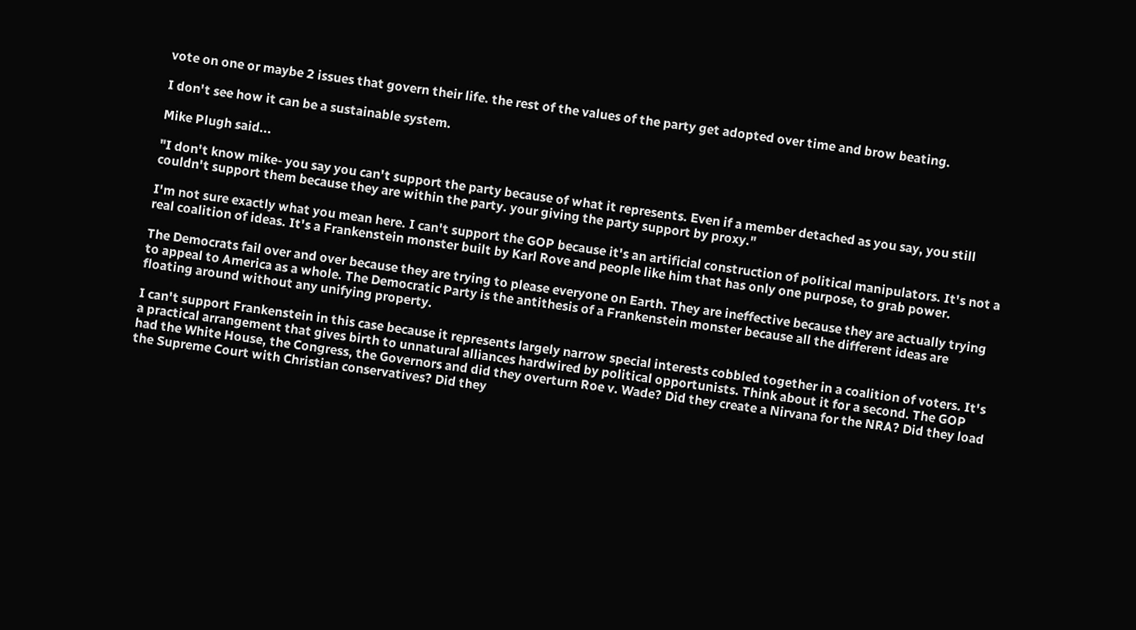vote on one or maybe 2 issues that govern their life. the rest of the values of the party get adopted over time and brow beating.

I don't see how it can be a sustainable system.

Mike Plugh said...

"I don't know mike- you say you can't support the party because of what it represents. Even if a member detached as you say, you still couldn't support them because they are within the party. your giving the party support by proxy."

I'm not sure exactly what you mean here. I can't support the GOP because it's an artificial construction of political manipulators. It's not a real coalition of ideas. It's a Frankenstein monster built by Karl Rove and people like him that has only one purpose, to grab power.

The Democrats fail over and over because they are trying to please everyone on Earth. They are ineffective because they are actually trying to appeal to America as a whole. The Democratic Party is the antithesis of a Frankenstein monster because all the different ideas are floating around without any unifying property.

I can't support Frankenstein in this case because it represents largely narrow special interests cobbled together in a coalition of voters. It's a practical arrangement that gives birth to unnatural alliances hardwired by political opportunists. Think about it for a second. The GOP had the White House, the Congress, the Governors and did they overturn Roe v. Wade? Did they create a Nirvana for the NRA? Did they load the Supreme Court with Christian conservatives? Did they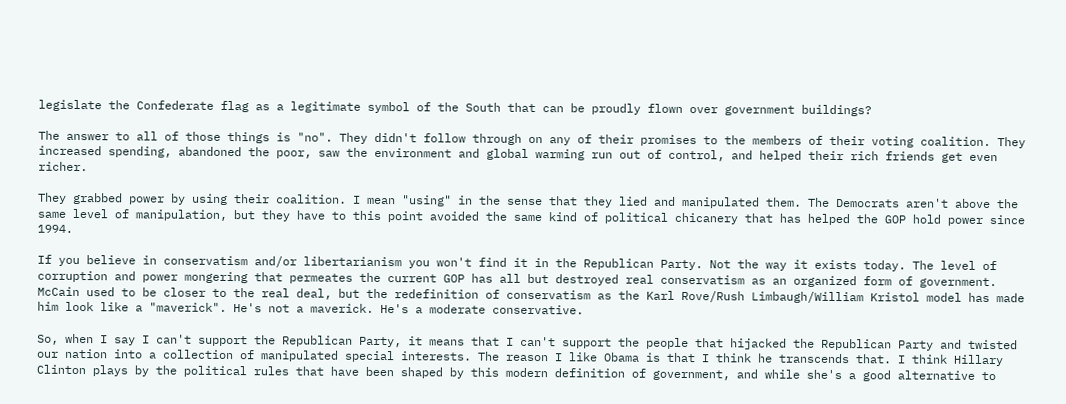legislate the Confederate flag as a legitimate symbol of the South that can be proudly flown over government buildings?

The answer to all of those things is "no". They didn't follow through on any of their promises to the members of their voting coalition. They increased spending, abandoned the poor, saw the environment and global warming run out of control, and helped their rich friends get even richer.

They grabbed power by using their coalition. I mean "using" in the sense that they lied and manipulated them. The Democrats aren't above the same level of manipulation, but they have to this point avoided the same kind of political chicanery that has helped the GOP hold power since 1994.

If you believe in conservatism and/or libertarianism you won't find it in the Republican Party. Not the way it exists today. The level of corruption and power mongering that permeates the current GOP has all but destroyed real conservatism as an organized form of government. McCain used to be closer to the real deal, but the redefinition of conservatism as the Karl Rove/Rush Limbaugh/William Kristol model has made him look like a "maverick". He's not a maverick. He's a moderate conservative.

So, when I say I can't support the Republican Party, it means that I can't support the people that hijacked the Republican Party and twisted our nation into a collection of manipulated special interests. The reason I like Obama is that I think he transcends that. I think Hillary Clinton plays by the political rules that have been shaped by this modern definition of government, and while she's a good alternative to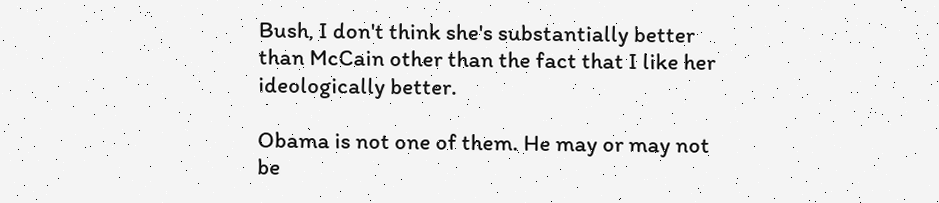Bush, I don't think she's substantially better than McCain other than the fact that I like her ideologically better.

Obama is not one of them. He may or may not be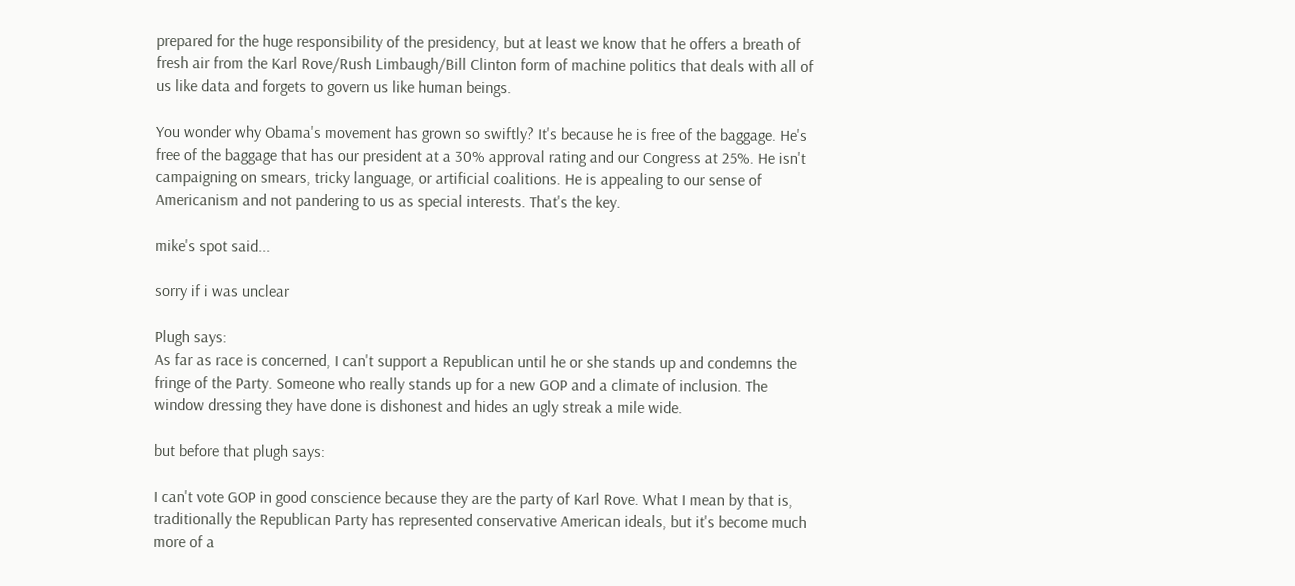prepared for the huge responsibility of the presidency, but at least we know that he offers a breath of fresh air from the Karl Rove/Rush Limbaugh/Bill Clinton form of machine politics that deals with all of us like data and forgets to govern us like human beings.

You wonder why Obama's movement has grown so swiftly? It's because he is free of the baggage. He's free of the baggage that has our president at a 30% approval rating and our Congress at 25%. He isn't campaigning on smears, tricky language, or artificial coalitions. He is appealing to our sense of Americanism and not pandering to us as special interests. That's the key.

mike's spot said...

sorry if i was unclear

Plugh says:
As far as race is concerned, I can't support a Republican until he or she stands up and condemns the fringe of the Party. Someone who really stands up for a new GOP and a climate of inclusion. The window dressing they have done is dishonest and hides an ugly streak a mile wide.

but before that plugh says:

I can't vote GOP in good conscience because they are the party of Karl Rove. What I mean by that is, traditionally the Republican Party has represented conservative American ideals, but it's become much more of a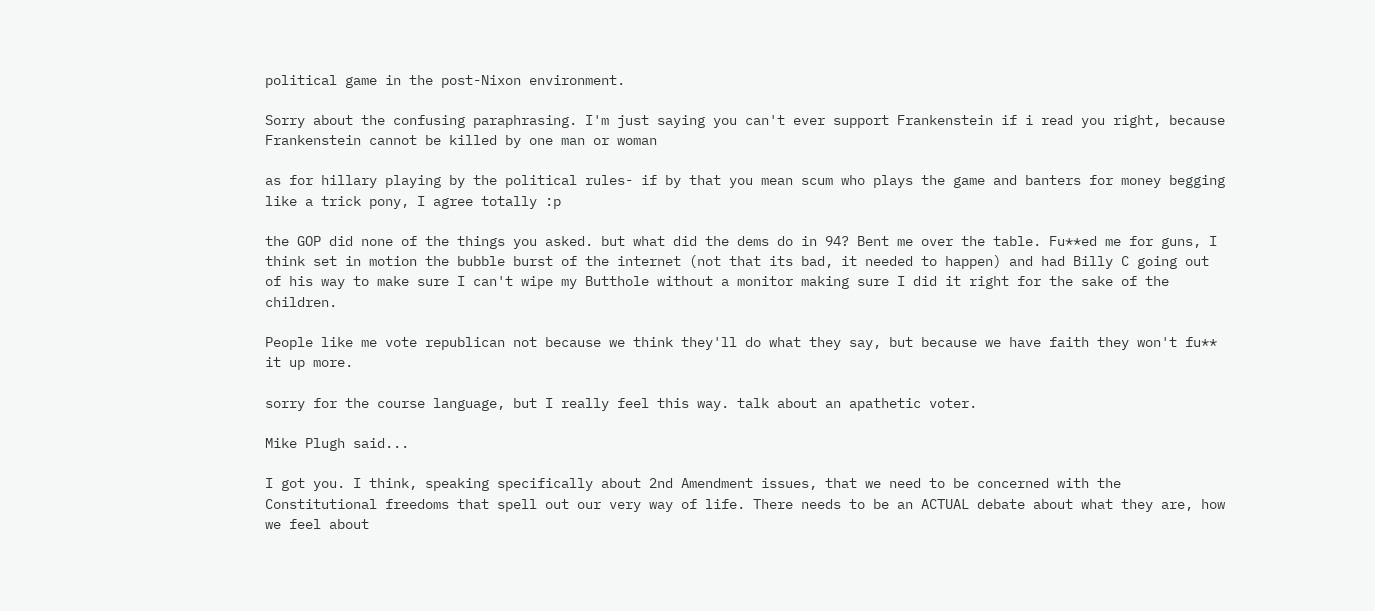political game in the post-Nixon environment.

Sorry about the confusing paraphrasing. I'm just saying you can't ever support Frankenstein if i read you right, because Frankenstein cannot be killed by one man or woman

as for hillary playing by the political rules- if by that you mean scum who plays the game and banters for money begging like a trick pony, I agree totally :p

the GOP did none of the things you asked. but what did the dems do in 94? Bent me over the table. Fu**ed me for guns, I think set in motion the bubble burst of the internet (not that its bad, it needed to happen) and had Billy C going out of his way to make sure I can't wipe my Butthole without a monitor making sure I did it right for the sake of the children.

People like me vote republican not because we think they'll do what they say, but because we have faith they won't fu** it up more.

sorry for the course language, but I really feel this way. talk about an apathetic voter.

Mike Plugh said...

I got you. I think, speaking specifically about 2nd Amendment issues, that we need to be concerned with the Constitutional freedoms that spell out our very way of life. There needs to be an ACTUAL debate about what they are, how we feel about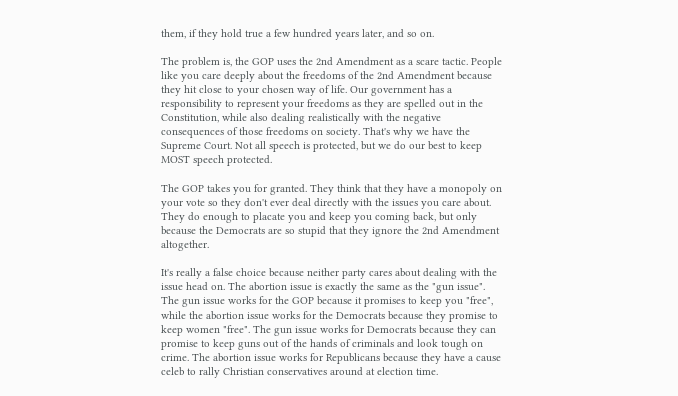them, if they hold true a few hundred years later, and so on.

The problem is, the GOP uses the 2nd Amendment as a scare tactic. People like you care deeply about the freedoms of the 2nd Amendment because they hit close to your chosen way of life. Our government has a responsibility to represent your freedoms as they are spelled out in the Constitution, while also dealing realistically with the negative consequences of those freedoms on society. That's why we have the Supreme Court. Not all speech is protected, but we do our best to keep MOST speech protected.

The GOP takes you for granted. They think that they have a monopoly on your vote so they don't ever deal directly with the issues you care about. They do enough to placate you and keep you coming back, but only because the Democrats are so stupid that they ignore the 2nd Amendment altogether.

It's really a false choice because neither party cares about dealing with the issue head on. The abortion issue is exactly the same as the "gun issue". The gun issue works for the GOP because it promises to keep you "free", while the abortion issue works for the Democrats because they promise to keep women "free". The gun issue works for Democrats because they can promise to keep guns out of the hands of criminals and look tough on crime. The abortion issue works for Republicans because they have a cause celeb to rally Christian conservatives around at election time.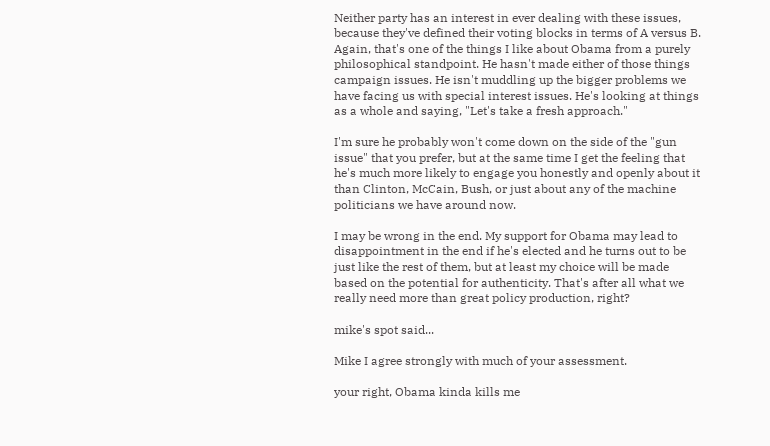Neither party has an interest in ever dealing with these issues, because they've defined their voting blocks in terms of A versus B. Again, that's one of the things I like about Obama from a purely philosophical standpoint. He hasn't made either of those things campaign issues. He isn't muddling up the bigger problems we have facing us with special interest issues. He's looking at things as a whole and saying, "Let's take a fresh approach."

I'm sure he probably won't come down on the side of the "gun issue" that you prefer, but at the same time I get the feeling that he's much more likely to engage you honestly and openly about it than Clinton, McCain, Bush, or just about any of the machine politicians we have around now.

I may be wrong in the end. My support for Obama may lead to disappointment in the end if he's elected and he turns out to be just like the rest of them, but at least my choice will be made based on the potential for authenticity. That's after all what we really need more than great policy production, right?

mike's spot said...

Mike I agree strongly with much of your assessment.

your right, Obama kinda kills me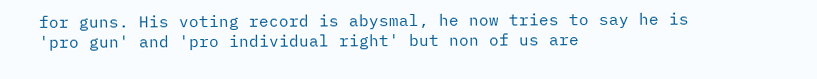for guns. His voting record is abysmal, he now tries to say he is 'pro gun' and 'pro individual right' but non of us are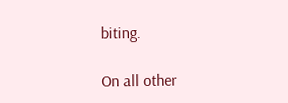biting.

On all other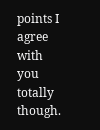points I agree with you totally though.